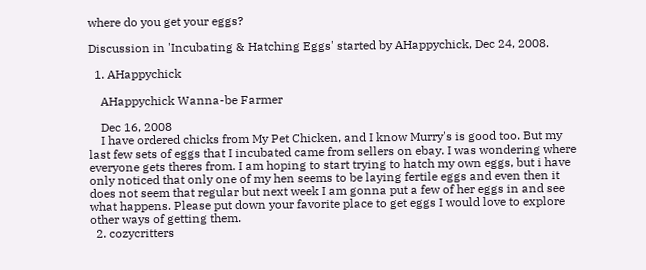where do you get your eggs?

Discussion in 'Incubating & Hatching Eggs' started by AHappychick, Dec 24, 2008.

  1. AHappychick

    AHappychick Wanna-be Farmer

    Dec 16, 2008
    I have ordered chicks from My Pet Chicken, and I know Murry's is good too. But my last few sets of eggs that I incubated came from sellers on ebay. I was wondering where everyone gets theres from. I am hoping to start trying to hatch my own eggs, but i have only noticed that only one of my hen seems to be laying fertile eggs and even then it does not seem that regular but next week I am gonna put a few of her eggs in and see what happens. Please put down your favorite place to get eggs I would love to explore other ways of getting them.
  2. cozycritters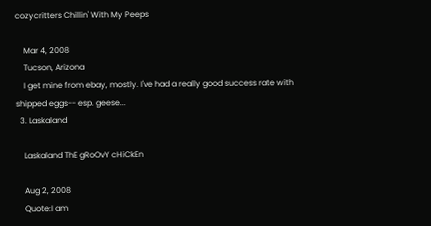cozycritters Chillin' With My Peeps

    Mar 4, 2008
    Tucson, Arizona
    I get mine from ebay, mostly. I've had a really good success rate with shipped eggs-- esp. geese...
  3. Laskaland

    Laskaland ThE gRoOvY cHiCkEn

    Aug 2, 2008
    Quote:I am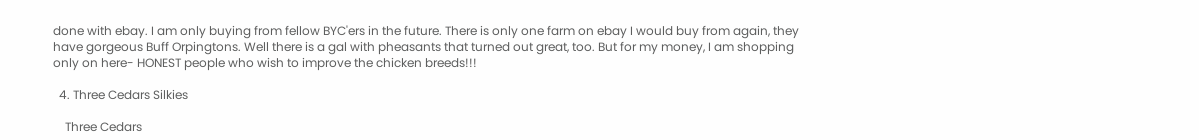done with ebay. I am only buying from fellow BYC'ers in the future. There is only one farm on ebay I would buy from again, they have gorgeous Buff Orpingtons. Well there is a gal with pheasants that turned out great, too. But for my money, I am shopping only on here- HONEST people who wish to improve the chicken breeds!!!

  4. Three Cedars Silkies

    Three Cedars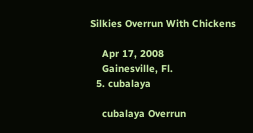Silkies Overrun With Chickens

    Apr 17, 2008
    Gainesville, Fl.
  5. cubalaya

    cubalaya Overrun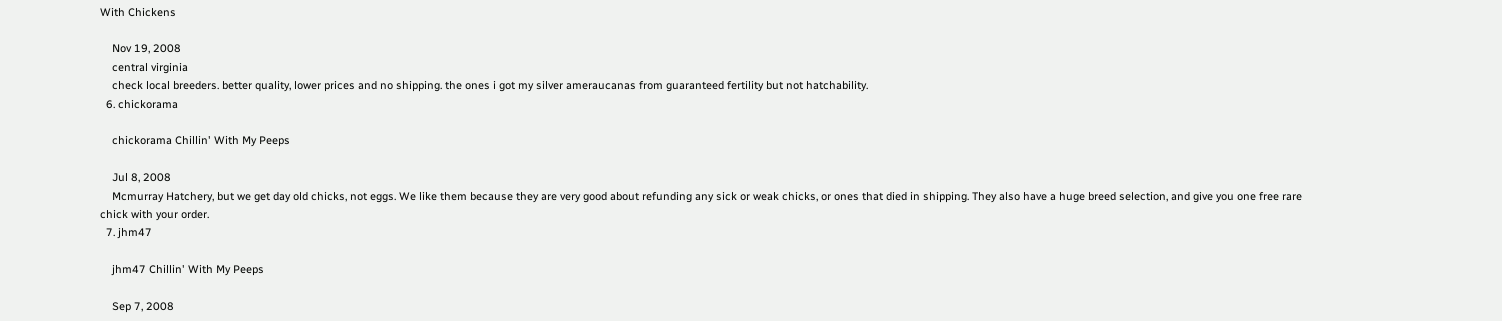With Chickens

    Nov 19, 2008
    central virginia
    check local breeders. better quality, lower prices and no shipping. the ones i got my silver ameraucanas from guaranteed fertility but not hatchability.
  6. chickorama

    chickorama Chillin' With My Peeps

    Jul 8, 2008
    Mcmurray Hatchery, but we get day old chicks, not eggs. We like them because they are very good about refunding any sick or weak chicks, or ones that died in shipping. They also have a huge breed selection, and give you one free rare chick with your order.
  7. jhm47

    jhm47 Chillin' With My Peeps

    Sep 7, 2008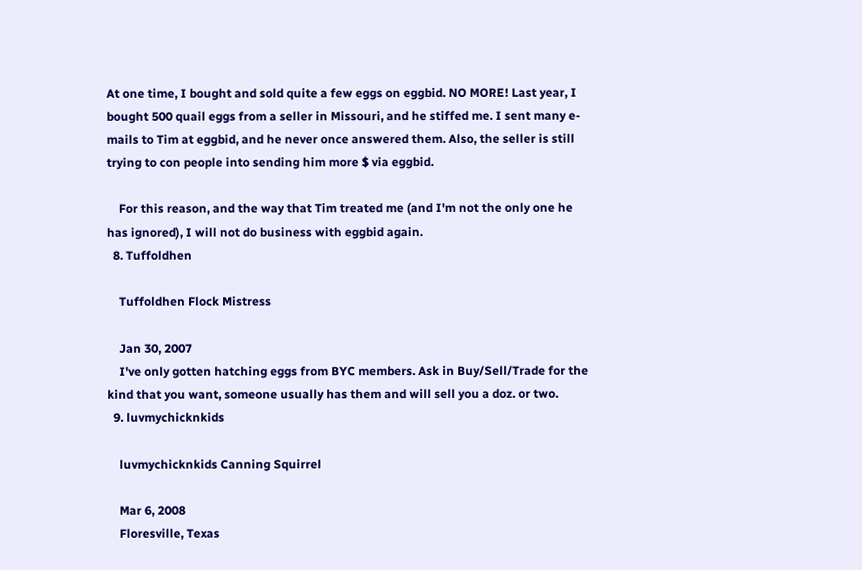At one time, I bought and sold quite a few eggs on eggbid. NO MORE! Last year, I bought 500 quail eggs from a seller in Missouri, and he stiffed me. I sent many e-mails to Tim at eggbid, and he never once answered them. Also, the seller is still trying to con people into sending him more $ via eggbid.

    For this reason, and the way that Tim treated me (and I'm not the only one he has ignored), I will not do business with eggbid again.
  8. Tuffoldhen

    Tuffoldhen Flock Mistress

    Jan 30, 2007
    I've only gotten hatching eggs from BYC members. Ask in Buy/Sell/Trade for the kind that you want, someone usually has them and will sell you a doz. or two.
  9. luvmychicknkids

    luvmychicknkids Canning Squirrel

    Mar 6, 2008
    Floresville, Texas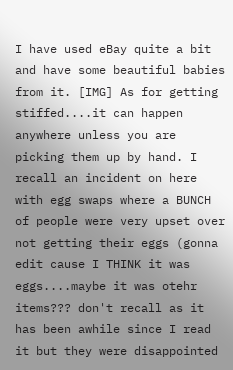I have used eBay quite a bit and have some beautiful babies from it. [IMG] As for getting stiffed....it can happen anywhere unless you are picking them up by hand. I recall an incident on here with egg swaps where a BUNCH of people were very upset over not getting their eggs (gonna edit cause I THINK it was eggs....maybe it was otehr items??? don't recall as it has been awhile since I read it but they were disappointed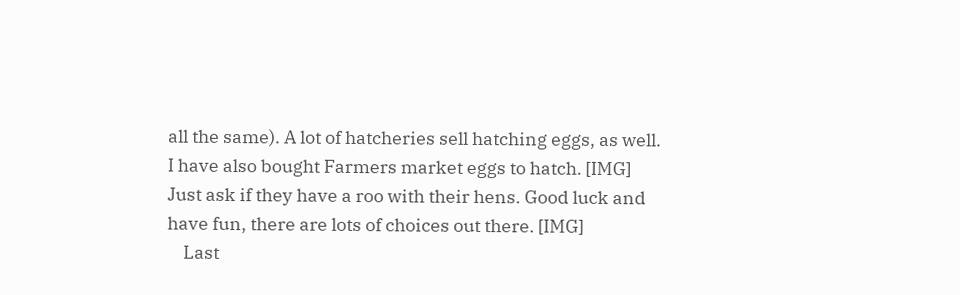all the same). A lot of hatcheries sell hatching eggs, as well. I have also bought Farmers market eggs to hatch. [IMG] Just ask if they have a roo with their hens. Good luck and have fun, there are lots of choices out there. [IMG]
    Last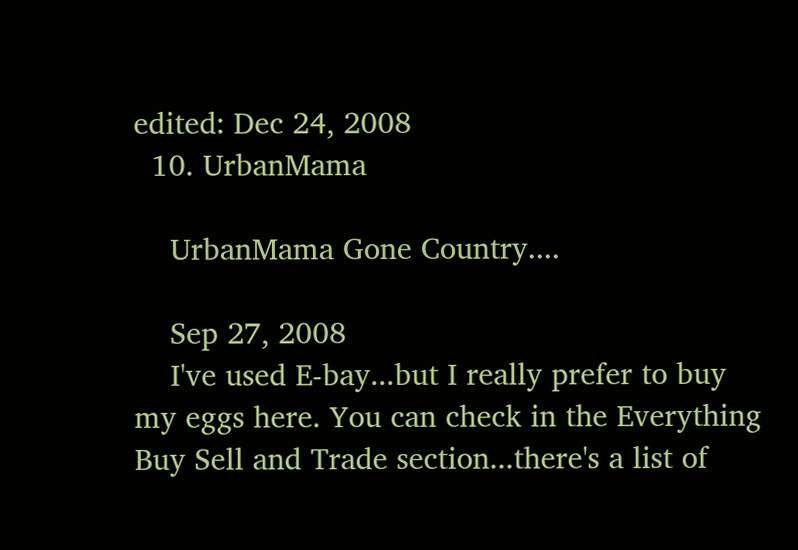edited: Dec 24, 2008
  10. UrbanMama

    UrbanMama Gone Country....

    Sep 27, 2008
    I've used E-bay...but I really prefer to buy my eggs here. You can check in the Everything Buy Sell and Trade section...there's a list of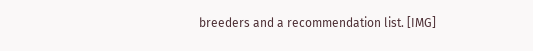breeders and a recommendation list. [IMG]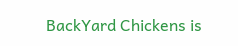BackYard Chickens is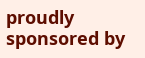proudly sponsored by